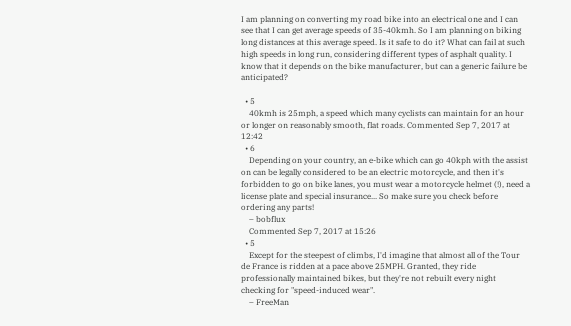I am planning on converting my road bike into an electrical one and I can see that I can get average speeds of 35-40kmh. So I am planning on biking long distances at this average speed. Is it safe to do it? What can fail at such high speeds in long run, considering different types of asphalt quality. I know that it depends on the bike manufacturer, but can a generic failure be anticipated?

  • 5
    40kmh is 25mph, a speed which many cyclists can maintain for an hour or longer on reasonably smooth, flat roads. Commented Sep 7, 2017 at 12:42
  • 6
    Depending on your country, an e-bike which can go 40kph with the assist on can be legally considered to be an electric motorcycle, and then it's forbidden to go on bike lanes, you must wear a motorcycle helmet (!), need a license plate and special insurance... So make sure you check before ordering any parts!
    – bobflux
    Commented Sep 7, 2017 at 15:26
  • 5
    Except for the steepest of climbs, I'd imagine that almost all of the Tour de France is ridden at a pace above 25MPH. Granted, they ride professionally maintained bikes, but they're not rebuilt every night checking for "speed-induced wear".
    – FreeMan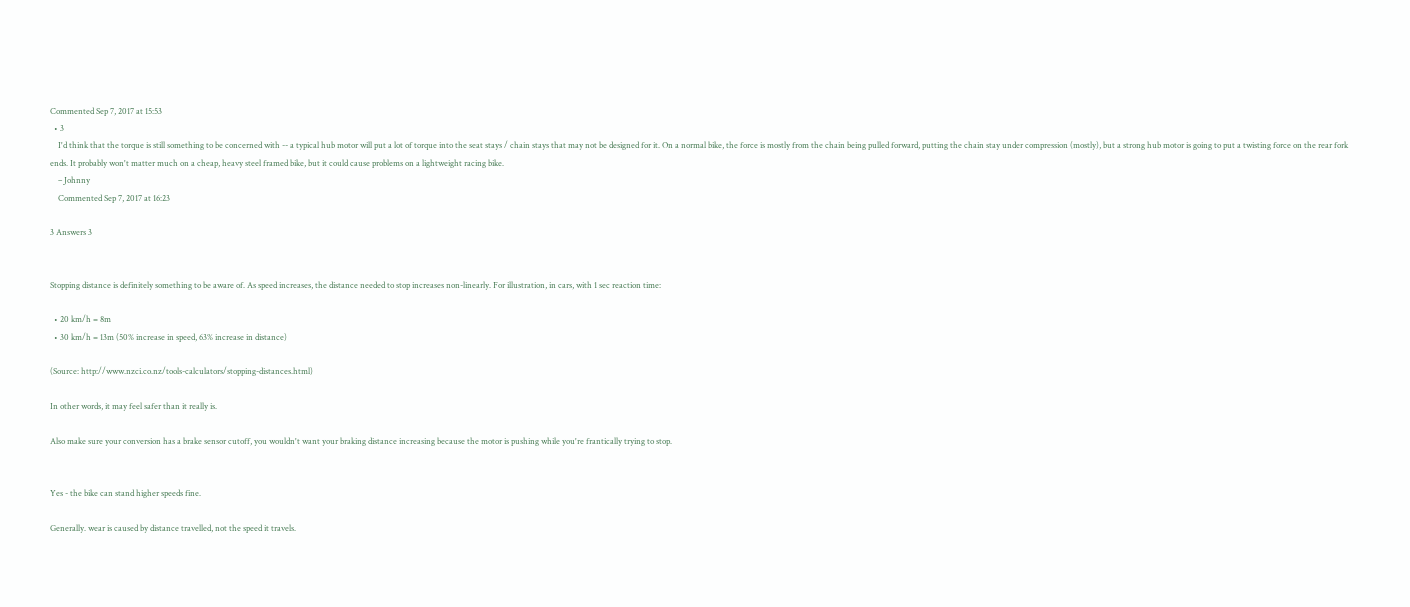Commented Sep 7, 2017 at 15:53
  • 3
    I'd think that the torque is still something to be concerned with -- a typical hub motor will put a lot of torque into the seat stays / chain stays that may not be designed for it. On a normal bike, the force is mostly from the chain being pulled forward, putting the chain stay under compression (mostly), but a strong hub motor is going to put a twisting force on the rear fork ends. It probably won't matter much on a cheap, heavy steel framed bike, but it could cause problems on a lightweight racing bike.
    – Johnny
    Commented Sep 7, 2017 at 16:23

3 Answers 3


Stopping distance is definitely something to be aware of. As speed increases, the distance needed to stop increases non-linearly. For illustration, in cars, with 1 sec reaction time:

  • 20 km/h = 8m
  • 30 km/h = 13m (50% increase in speed, 63% increase in distance)

(Source: http://www.nzci.co.nz/tools-calculators/stopping-distances.html)

In other words, it may feel safer than it really is.

Also make sure your conversion has a brake sensor cutoff, you wouldn't want your braking distance increasing because the motor is pushing while you're frantically trying to stop.


Yes - the bike can stand higher speeds fine.

Generally. wear is caused by distance travelled, not the speed it travels.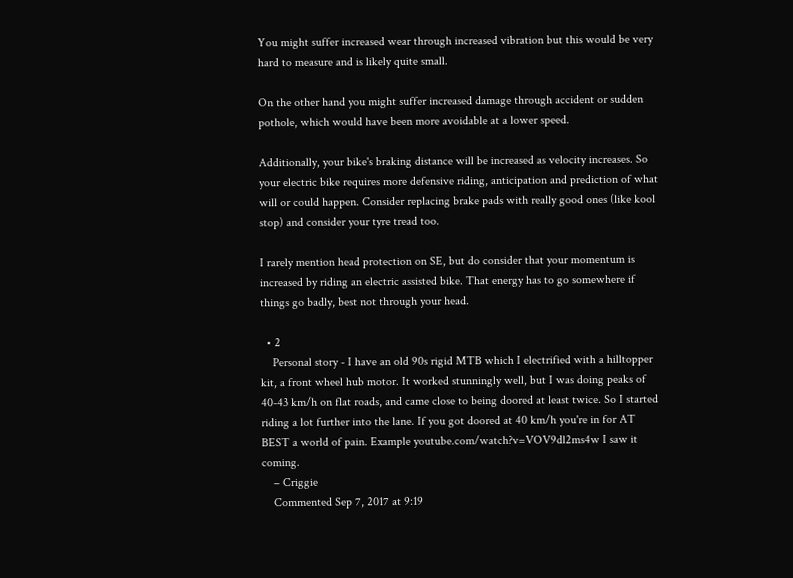You might suffer increased wear through increased vibration but this would be very hard to measure and is likely quite small.

On the other hand you might suffer increased damage through accident or sudden pothole, which would have been more avoidable at a lower speed.

Additionally, your bike's braking distance will be increased as velocity increases. So your electric bike requires more defensive riding, anticipation and prediction of what will or could happen. Consider replacing brake pads with really good ones (like kool stop) and consider your tyre tread too.

I rarely mention head protection on SE, but do consider that your momentum is increased by riding an electric assisted bike. That energy has to go somewhere if things go badly, best not through your head.

  • 2
    Personal story - I have an old 90s rigid MTB which I electrified with a hilltopper kit, a front wheel hub motor. It worked stunningly well, but I was doing peaks of 40-43 km/h on flat roads, and came close to being doored at least twice. So I started riding a lot further into the lane. If you got doored at 40 km/h you're in for AT BEST a world of pain. Example youtube.com/watch?v=VOV9dl2ms4w I saw it coming.
    – Criggie
    Commented Sep 7, 2017 at 9:19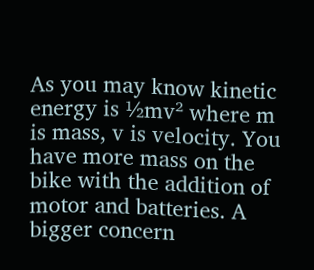As you may know kinetic energy is ½mv² where m is mass, v is velocity. You have more mass on the bike with the addition of motor and batteries. A bigger concern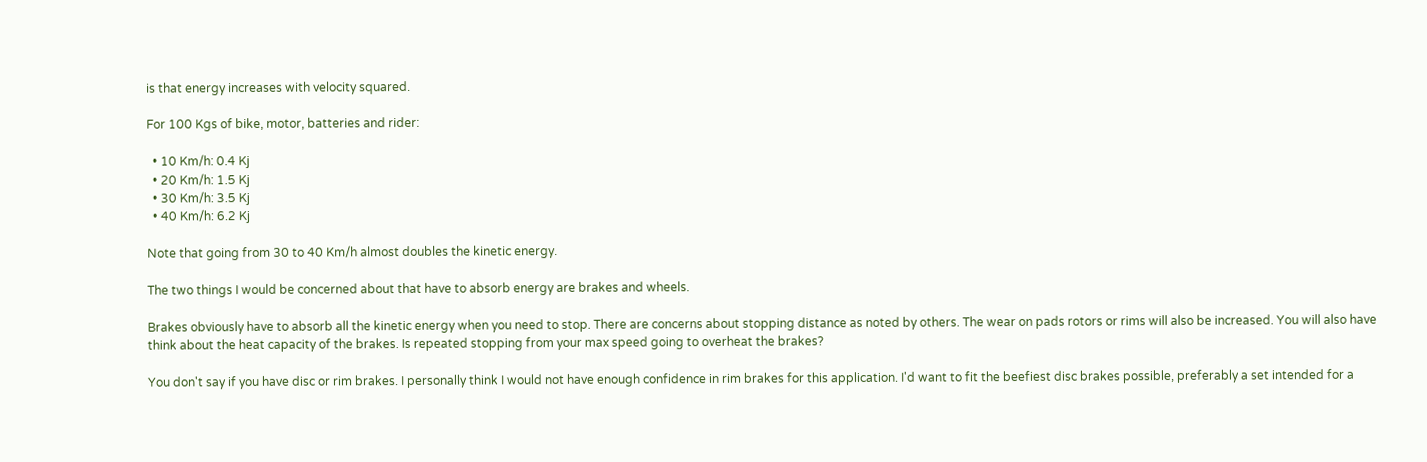is that energy increases with velocity squared.

For 100 Kgs of bike, motor, batteries and rider:

  • 10 Km/h: 0.4 Kj
  • 20 Km/h: 1.5 Kj
  • 30 Km/h: 3.5 Kj
  • 40 Km/h: 6.2 Kj

Note that going from 30 to 40 Km/h almost doubles the kinetic energy.

The two things I would be concerned about that have to absorb energy are brakes and wheels.

Brakes obviously have to absorb all the kinetic energy when you need to stop. There are concerns about stopping distance as noted by others. The wear on pads rotors or rims will also be increased. You will also have think about the heat capacity of the brakes. Is repeated stopping from your max speed going to overheat the brakes?

You don't say if you have disc or rim brakes. I personally think I would not have enough confidence in rim brakes for this application. I'd want to fit the beefiest disc brakes possible, preferably a set intended for a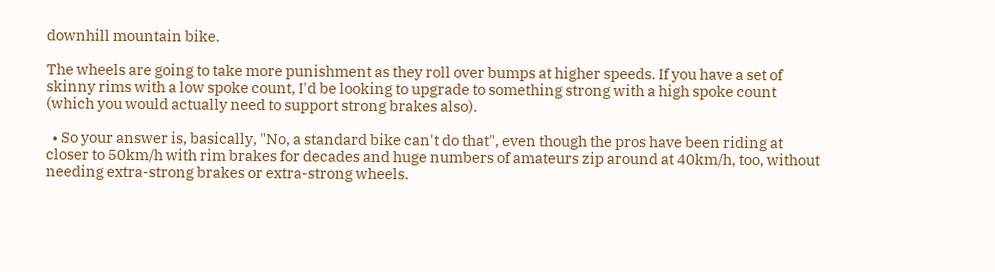downhill mountain bike.

The wheels are going to take more punishment as they roll over bumps at higher speeds. If you have a set of skinny rims with a low spoke count, I'd be looking to upgrade to something strong with a high spoke count (which you would actually need to support strong brakes also).

  • So your answer is, basically, "No, a standard bike can't do that", even though the pros have been riding at closer to 50km/h with rim brakes for decades and huge numbers of amateurs zip around at 40km/h, too, without needing extra-strong brakes or extra-strong wheels.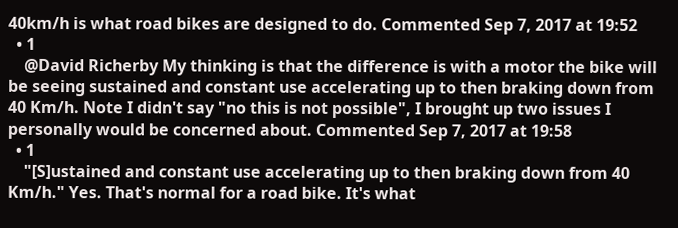40km/h is what road bikes are designed to do. Commented Sep 7, 2017 at 19:52
  • 1
    @David Richerby My thinking is that the difference is with a motor the bike will be seeing sustained and constant use accelerating up to then braking down from 40 Km/h. Note I didn't say "no this is not possible", I brought up two issues I personally would be concerned about. Commented Sep 7, 2017 at 19:58
  • 1
    "[S]ustained and constant use accelerating up to then braking down from 40 Km/h." Yes. That's normal for a road bike. It's what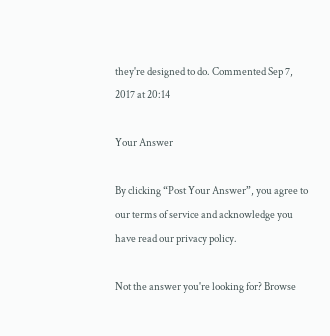they're designed to do. Commented Sep 7, 2017 at 20:14

Your Answer

By clicking “Post Your Answer”, you agree to our terms of service and acknowledge you have read our privacy policy.

Not the answer you're looking for? Browse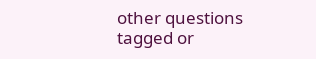other questions tagged or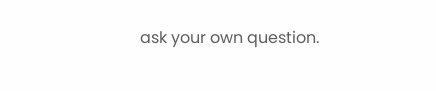ask your own question.